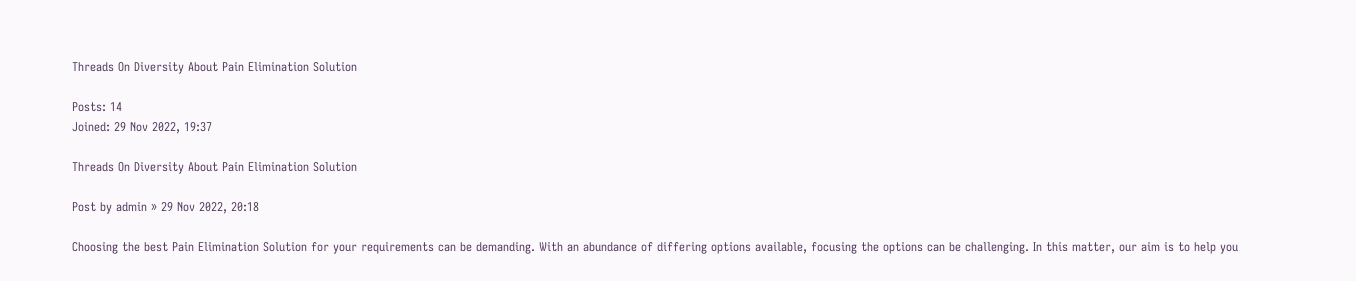Threads On Diversity About Pain Elimination Solution

Posts: 14
Joined: 29 Nov 2022, 19:37

Threads On Diversity About Pain Elimination Solution

Post by admin » 29 Nov 2022, 20:18

Choosing the best Pain Elimination Solution for your requirements can be demanding. With an abundance of differing options available, focusing the options can be challenging. In this matter, our aim is to help you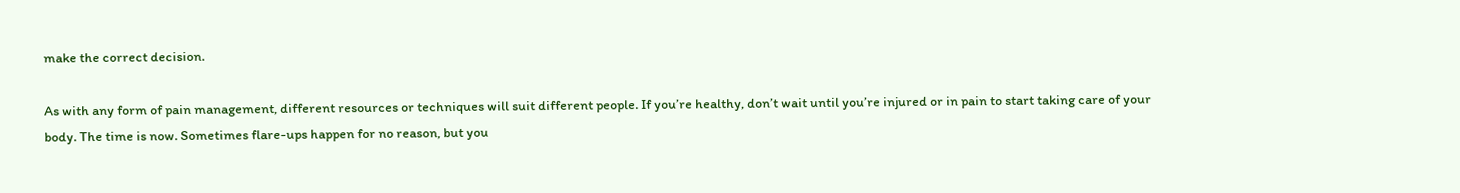make the correct decision.

As with any form of pain management, different resources or techniques will suit different people. If you’re healthy, don’t wait until you’re injured or in pain to start taking care of your body. The time is now. Sometimes flare-ups happen for no reason, but you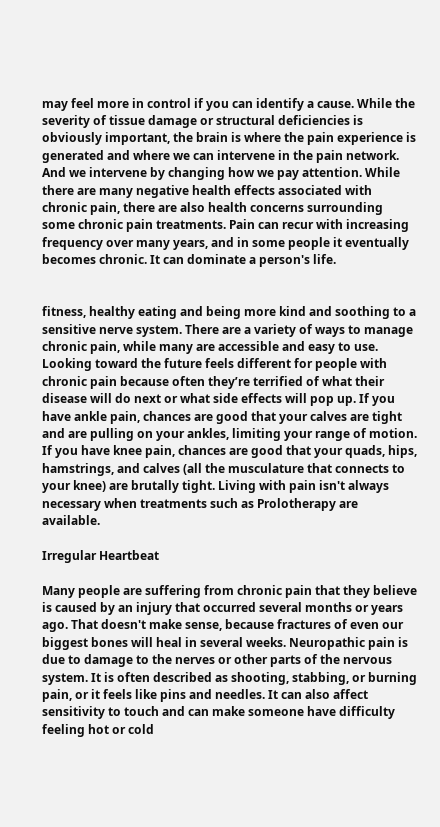may feel more in control if you can identify a cause. While the severity of tissue damage or structural deficiencies is obviously important, the brain is where the pain experience is generated and where we can intervene in the pain network. And we intervene by changing how we pay attention. While there are many negative health effects associated with chronic pain, there are also health concerns surrounding some chronic pain treatments. Pain can recur with increasing frequency over many years, and in some people it eventually becomes chronic. It can dominate a person's life.


fitness, healthy eating and being more kind and soothing to a sensitive nerve system. There are a variety of ways to manage chronic pain, while many are accessible and easy to use. Looking toward the future feels different for people with chronic pain because often they’re terrified of what their disease will do next or what side effects will pop up. If you have ankle pain, chances are good that your calves are tight and are pulling on your ankles, limiting your range of motion. If you have knee pain, chances are good that your quads, hips, hamstrings, and calves (all the musculature that connects to your knee) are brutally tight. Living with pain isn't always necessary when treatments such as Prolotherapy are available.

Irregular Heartbeat

Many people are suffering from chronic pain that they believe is caused by an injury that occurred several months or years ago. That doesn't make sense, because fractures of even our biggest bones will heal in several weeks. Neuropathic pain is due to damage to the nerves or other parts of the nervous system. It is often described as shooting, stabbing, or burning pain, or it feels like pins and needles. It can also affect sensitivity to touch and can make someone have difficulty feeling hot or cold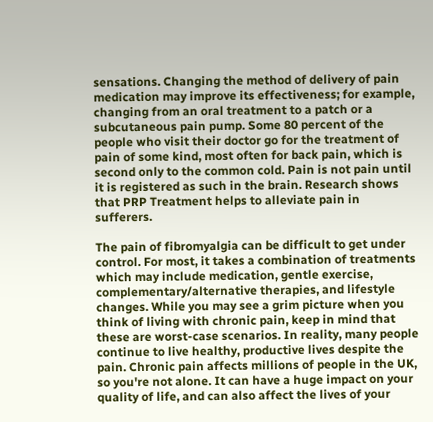sensations. Changing the method of delivery of pain medication may improve its effectiveness; for example, changing from an oral treatment to a patch or a subcutaneous pain pump. Some 80 percent of the people who visit their doctor go for the treatment of pain of some kind, most often for back pain, which is second only to the common cold. Pain is not pain until it is registered as such in the brain. Research shows that PRP Treatment helps to alleviate pain in sufferers.

The pain of fibromyalgia can be difficult to get under control. For most, it takes a combination of treatments which may include medication, gentle exercise, complementary/alternative therapies, and lifestyle changes. While you may see a grim picture when you think of living with chronic pain, keep in mind that these are worst-case scenarios. In reality, many people continue to live healthy, productive lives despite the pain. Chronic pain affects millions of people in the UK, so you're not alone. It can have a huge impact on your quality of life, and can also affect the lives of your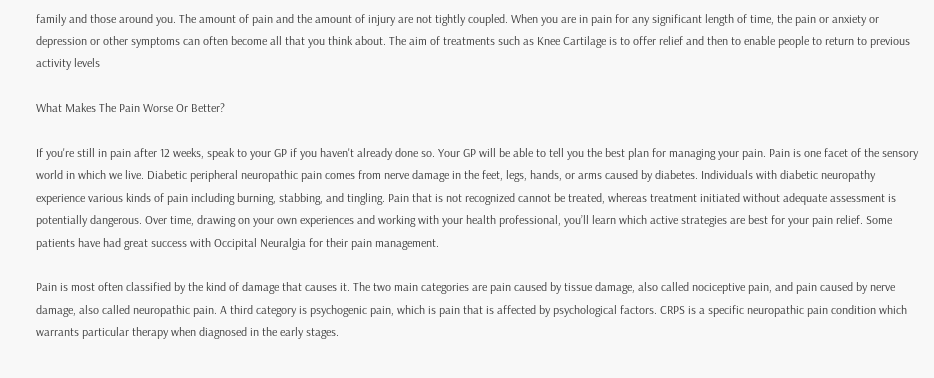family and those around you. The amount of pain and the amount of injury are not tightly coupled. When you are in pain for any significant length of time, the pain or anxiety or depression or other symptoms can often become all that you think about. The aim of treatments such as Knee Cartilage is to offer relief and then to enable people to return to previous activity levels

What Makes The Pain Worse Or Better?

If you're still in pain after 12 weeks, speak to your GP if you haven't already done so. Your GP will be able to tell you the best plan for managing your pain. Pain is one facet of the sensory world in which we live. Diabetic peripheral neuropathic pain comes from nerve damage in the feet, legs, hands, or arms caused by diabetes. Individuals with diabetic neuropathy experience various kinds of pain including burning, stabbing, and tingling. Pain that is not recognized cannot be treated, whereas treatment initiated without adequate assessment is potentially dangerous. Over time, drawing on your own experiences and working with your health professional, you’ll learn which active strategies are best for your pain relief. Some patients have had great success with Occipital Neuralgia for their pain management.

Pain is most often classified by the kind of damage that causes it. The two main categories are pain caused by tissue damage, also called nociceptive pain, and pain caused by nerve damage, also called neuropathic pain. A third category is psychogenic pain, which is pain that is affected by psychological factors. CRPS is a specific neuropathic pain condition which warrants particular therapy when diagnosed in the early stages.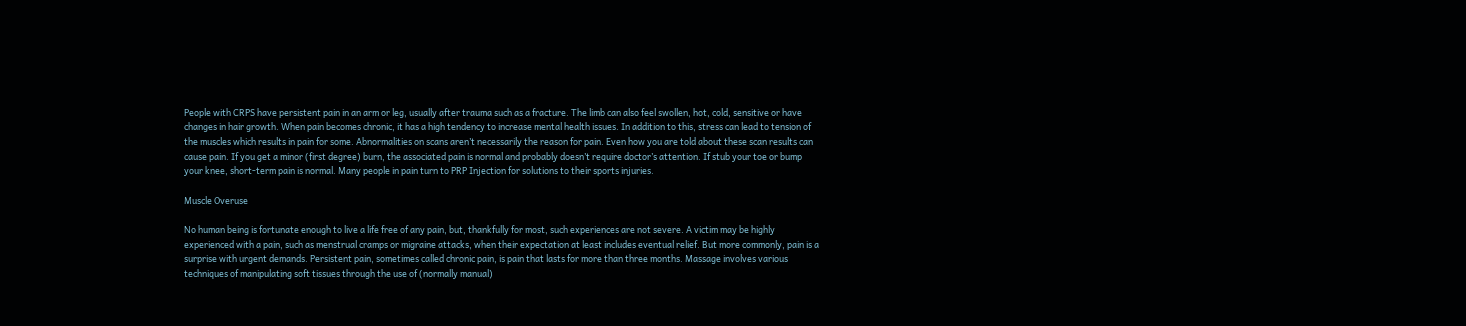People with CRPS have persistent pain in an arm or leg, usually after trauma such as a fracture. The limb can also feel swollen, hot, cold, sensitive or have changes in hair growth. When pain becomes chronic, it has a high tendency to increase mental health issues. In addition to this, stress can lead to tension of the muscles which results in pain for some. Abnormalities on scans aren’t necessarily the reason for pain. Even how you are told about these scan results can cause pain. If you get a minor (first degree) burn, the associated pain is normal and probably doesn’t require doctor’s attention. If stub your toe or bump your knee, short-term pain is normal. Many people in pain turn to PRP Injection for solutions to their sports injuries.

Muscle Overuse

No human being is fortunate enough to live a life free of any pain, but, thankfully for most, such experiences are not severe. A victim may be highly experienced with a pain, such as menstrual cramps or migraine attacks, when their expectation at least includes eventual relief. But more commonly, pain is a surprise with urgent demands. Persistent pain, sometimes called chronic pain, is pain that lasts for more than three months. Massage involves various techniques of manipulating soft tissues through the use of (normally manual)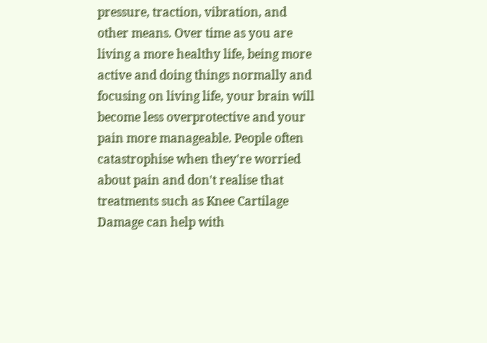pressure, traction, vibration, and other means. Over time as you are living a more healthy life, being more active and doing things normally and focusing on living life, your brain will become less overprotective and your pain more manageable. People often catastrophise when they're worried about pain and don't realise that treatments such as Knee Cartilage Damage can help with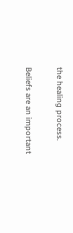the healing process.

Beliefs are an important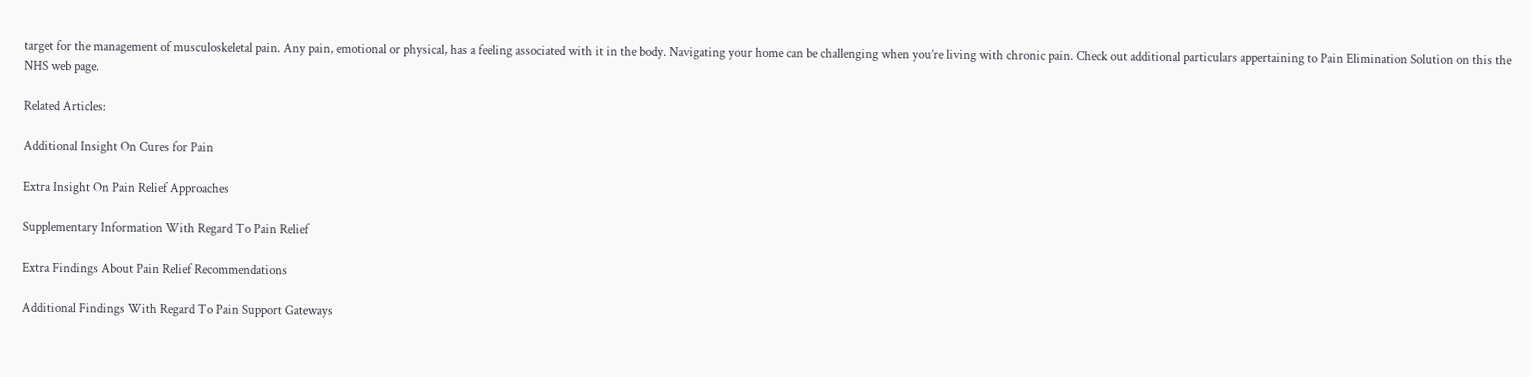target for the management of musculoskeletal pain. Any pain, emotional or physical, has a feeling associated with it in the body. Navigating your home can be challenging when you’re living with chronic pain. Check out additional particulars appertaining to Pain Elimination Solution on this the NHS web page.

Related Articles:

Additional Insight On Cures for Pain

Extra Insight On Pain Relief Approaches

Supplementary Information With Regard To Pain Relief

Extra Findings About Pain Relief Recommendations

Additional Findings With Regard To Pain Support Gateways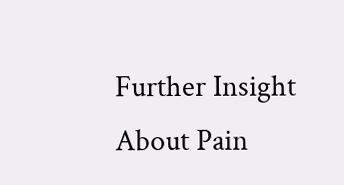Further Insight About Pain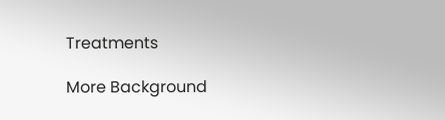Treatments

More Background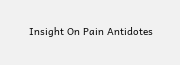Insight On Pain Antidotes